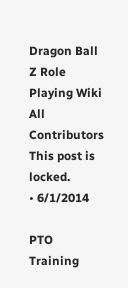Dragon Ball Z Role Playing Wiki
All Contributors
This post is locked.
• 6/1/2014

PTO Training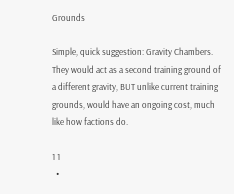Grounds

Simple, quick suggestion: Gravity Chambers. They would act as a second training ground of a different gravity, BUT unlike current training grounds, would have an ongoing cost, much like how factions do.

1 1
  •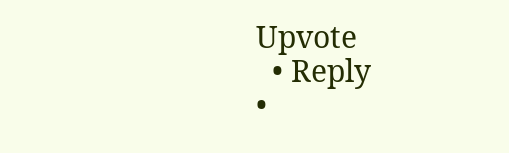Upvote
  • Reply
•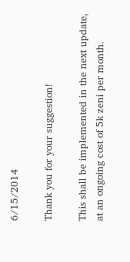6/15/2014

Thank you for your suggestion!

This shall be implemented in the next update, at an ongoing cost of 5k zeni per month.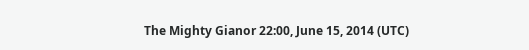The Mighty Gianor 22:00, June 15, 2014 (UTC)